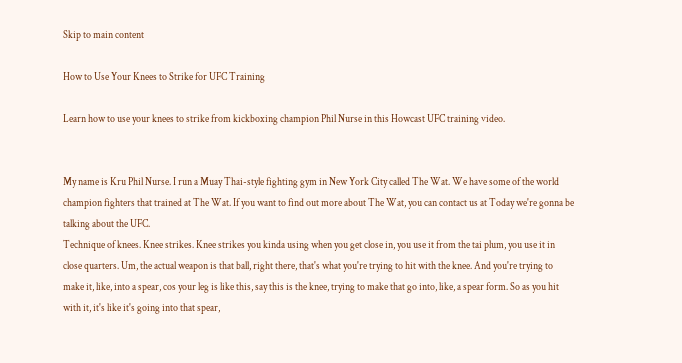Skip to main content

How to Use Your Knees to Strike for UFC Training

Learn how to use your knees to strike from kickboxing champion Phil Nurse in this Howcast UFC training video.


My name is Kru Phil Nurse. I run a Muay Thai-style fighting gym in New York City called The Wat. We have some of the world champion fighters that trained at The Wat. If you want to find out more about The Wat, you can contact us at Today we're gonna be talking about the UFC.
Technique of knees. Knee strikes. Knee strikes you kinda using when you get close in, you use it from the tai plum, you use it in close quarters. Um, the actual weapon is that ball, right there, that's what you're trying to hit with the knee. And you're trying to make it, like, into a spear, cos your leg is like this, say this is the knee, trying to make that go into, like, a spear form. So as you hit with it, it's like it's going into that spear,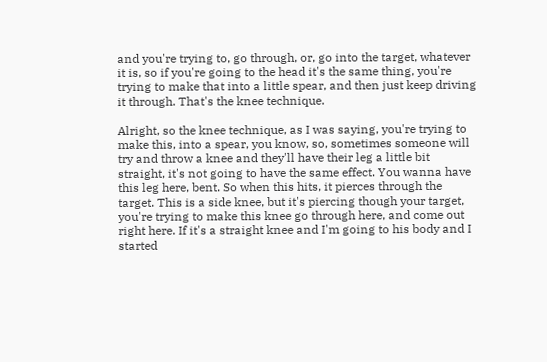and you're trying to, go through, or, go into the target, whatever it is, so if you're going to the head it's the same thing, you're trying to make that into a little spear, and then just keep driving it through. That's the knee technique.

Alright, so the knee technique, as I was saying, you're trying to make this, into a spear, you know, so, sometimes someone will try and throw a knee and they'll have their leg a little bit straight, it's not going to have the same effect. You wanna have this leg here, bent. So when this hits, it pierces through the target. This is a side knee, but it's piercing though your target, you're trying to make this knee go through here, and come out right here. If it's a straight knee and I'm going to his body and I started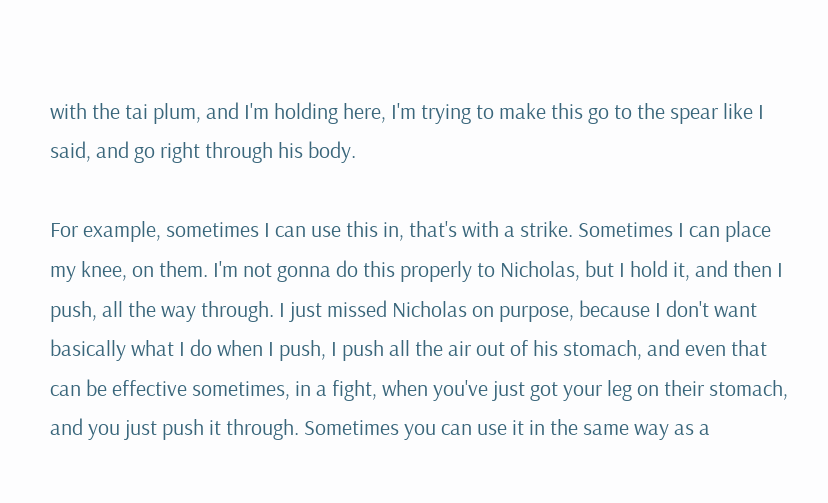with the tai plum, and I'm holding here, I'm trying to make this go to the spear like I said, and go right through his body.

For example, sometimes I can use this in, that's with a strike. Sometimes I can place my knee, on them. I'm not gonna do this properly to Nicholas, but I hold it, and then I push, all the way through. I just missed Nicholas on purpose, because I don't want basically what I do when I push, I push all the air out of his stomach, and even that can be effective sometimes, in a fight, when you've just got your leg on their stomach, and you just push it through. Sometimes you can use it in the same way as a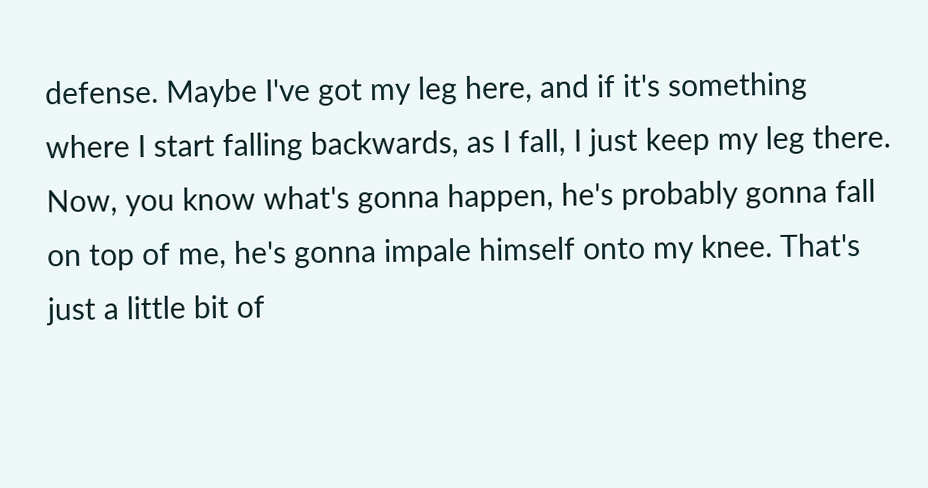defense. Maybe I've got my leg here, and if it's something where I start falling backwards, as I fall, I just keep my leg there. Now, you know what's gonna happen, he's probably gonna fall on top of me, he's gonna impale himself onto my knee. That's just a little bit of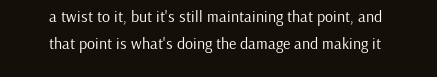a twist to it, but it's still maintaining that point, and that point is what's doing the damage and making it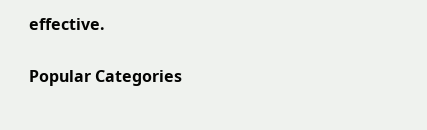effective.

Popular Categories